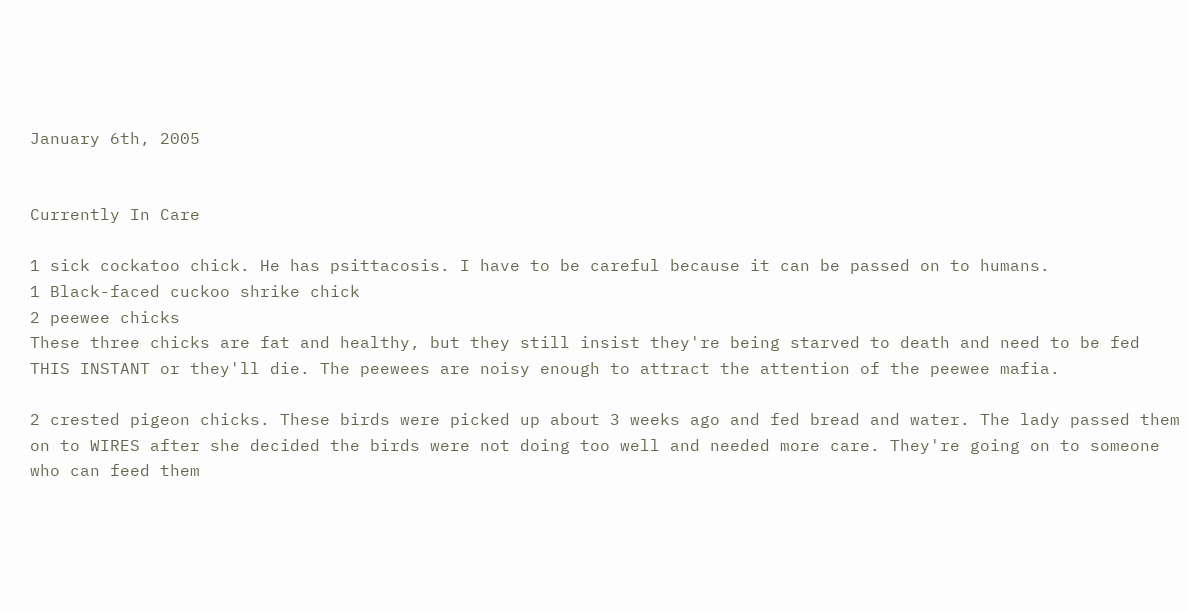January 6th, 2005


Currently In Care

1 sick cockatoo chick. He has psittacosis. I have to be careful because it can be passed on to humans.
1 Black-faced cuckoo shrike chick
2 peewee chicks
These three chicks are fat and healthy, but they still insist they're being starved to death and need to be fed THIS INSTANT or they'll die. The peewees are noisy enough to attract the attention of the peewee mafia.

2 crested pigeon chicks. These birds were picked up about 3 weeks ago and fed bread and water. The lady passed them on to WIRES after she decided the birds were not doing too well and needed more care. They're going on to someone who can feed them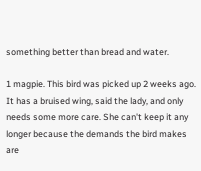something better than bread and water.

1 magpie. This bird was picked up 2 weeks ago. It has a bruised wing, said the lady, and only needs some more care. She can't keep it any longer because the demands the bird makes are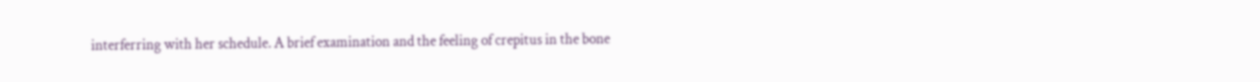interferring with her schedule. A brief examination and the feeling of crepitus in the bone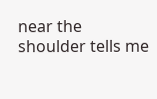near the shoulder tells me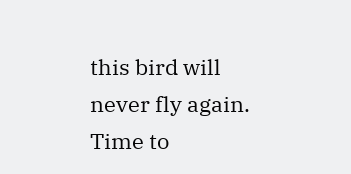this bird will never fly again. Time to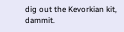dig out the Kevorkian kit, dammit.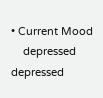• Current Mood
    depressed depressed